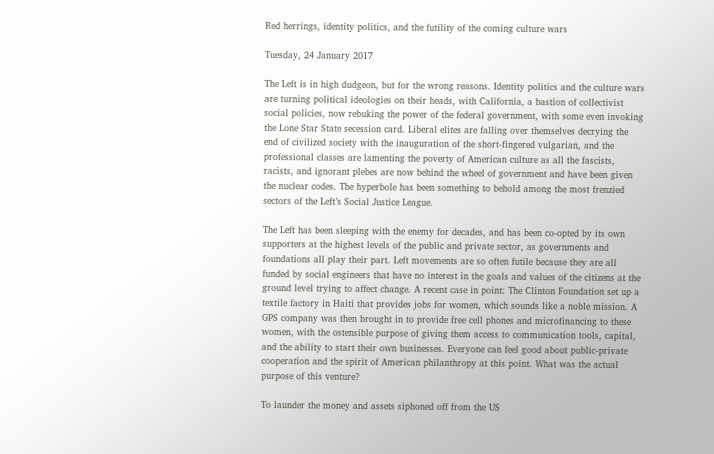Red herrings, identity politics, and the futility of the coming culture wars

Tuesday, 24 January 2017

The Left is in high dudgeon, but for the wrong reasons. Identity politics and the culture wars are turning political ideologies on their heads, with California, a bastion of collectivist social policies, now rebuking the power of the federal government, with some even invoking the Lone Star State secession card. Liberal elites are falling over themselves decrying the end of civilized society with the inauguration of the short-fingered vulgarian, and the professional classes are lamenting the poverty of American culture as all the fascists, racists, and ignorant plebes are now behind the wheel of government and have been given the nuclear codes. The hyperbole has been something to behold among the most frenzied sectors of the Left’s Social Justice League.

The Left has been sleeping with the enemy for decades, and has been co-opted by its own supporters at the highest levels of the public and private sector, as governments and foundations all play their part. Left movements are so often futile because they are all funded by social engineers that have no interest in the goals and values of the citizens at the ground level trying to affect change. A recent case in point: The Clinton Foundation set up a textile factory in Haiti that provides jobs for women, which sounds like a noble mission. A GPS company was then brought in to provide free cell phones and microfinancing to these women, with the ostensible purpose of giving them access to communication tools, capital, and the ability to start their own businesses. Everyone can feel good about public-private cooperation and the spirit of American philanthropy at this point. What was the actual purpose of this venture?

To launder the money and assets siphoned off from the US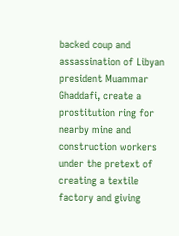backed coup and assassination of Libyan president Muammar Ghaddafi, create a prostitution ring for nearby mine and construction workers under the pretext of creating a textile factory and giving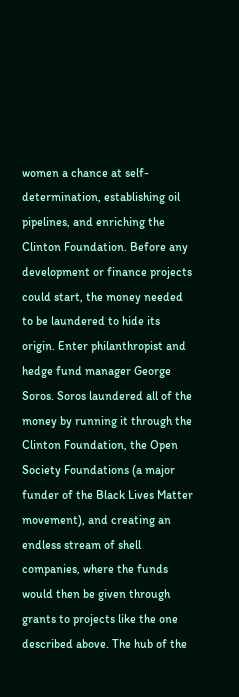women a chance at self-determination, establishing oil pipelines, and enriching the Clinton Foundation. Before any development or finance projects could start, the money needed to be laundered to hide its origin. Enter philanthropist and hedge fund manager George Soros. Soros laundered all of the money by running it through the Clinton Foundation, the Open Society Foundations (a major funder of the Black Lives Matter movement), and creating an endless stream of shell companies, where the funds would then be given through grants to projects like the one described above. The hub of the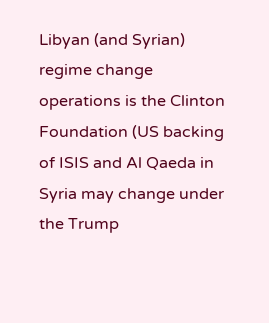Libyan (and Syrian) regime change operations is the Clinton Foundation (US backing of ISIS and Al Qaeda in Syria may change under the Trump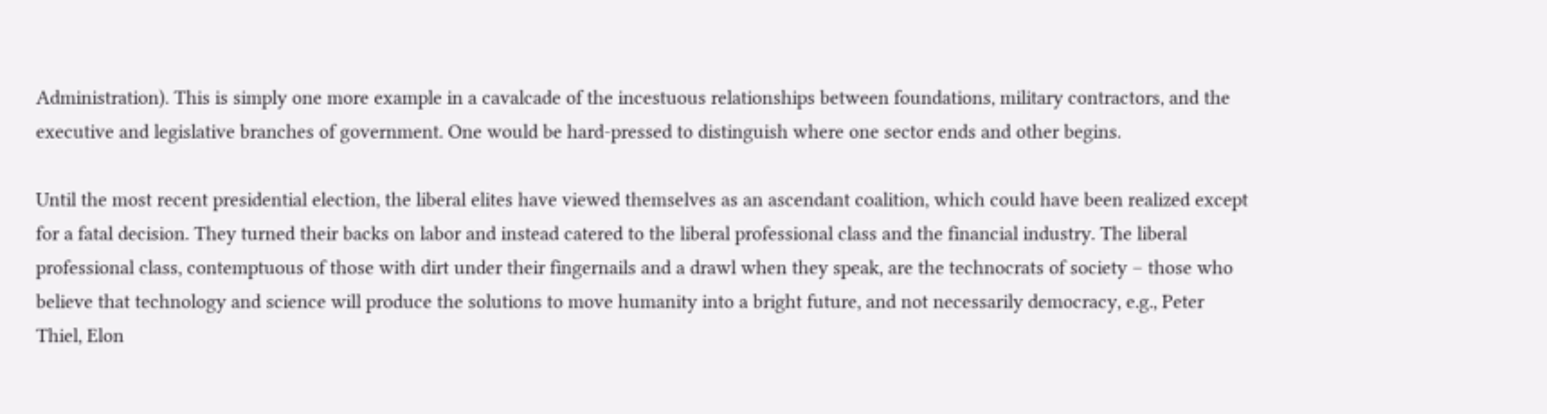Administration). This is simply one more example in a cavalcade of the incestuous relationships between foundations, military contractors, and the executive and legislative branches of government. One would be hard-pressed to distinguish where one sector ends and other begins.

Until the most recent presidential election, the liberal elites have viewed themselves as an ascendant coalition, which could have been realized except for a fatal decision. They turned their backs on labor and instead catered to the liberal professional class and the financial industry. The liberal professional class, contemptuous of those with dirt under their fingernails and a drawl when they speak, are the technocrats of society – those who believe that technology and science will produce the solutions to move humanity into a bright future, and not necessarily democracy, e.g., Peter Thiel, Elon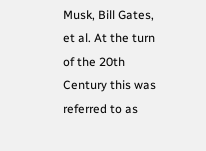Musk, Bill Gates, et al. At the turn of the 20th Century this was referred to as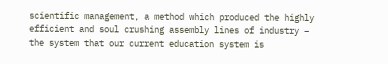scientific management, a method which produced the highly efficient and soul crushing assembly lines of industry – the system that our current education system is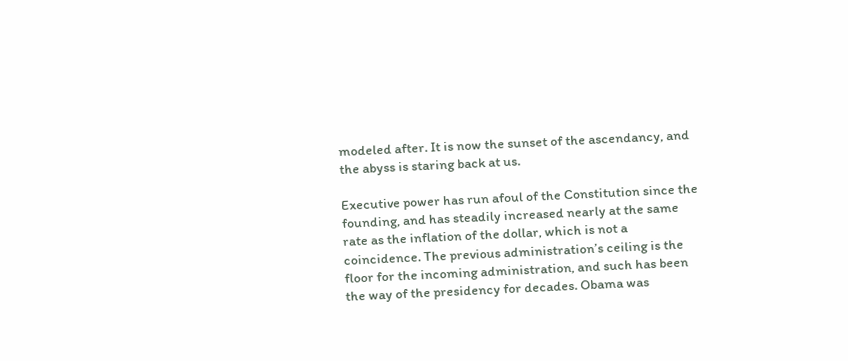modeled after. It is now the sunset of the ascendancy, and the abyss is staring back at us.

Executive power has run afoul of the Constitution since the founding, and has steadily increased nearly at the same rate as the inflation of the dollar, which is not a coincidence. The previous administration’s ceiling is the floor for the incoming administration, and such has been the way of the presidency for decades. Obama was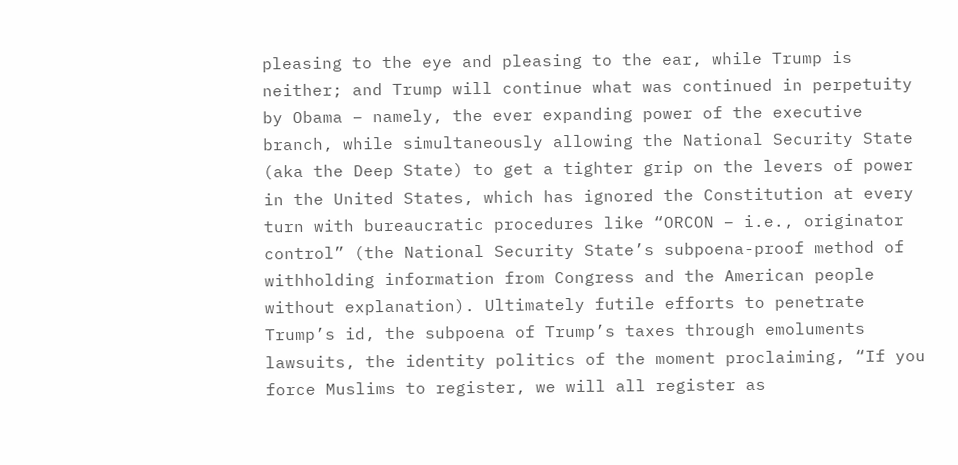pleasing to the eye and pleasing to the ear, while Trump is neither; and Trump will continue what was continued in perpetuity by Obama – namely, the ever expanding power of the executive branch, while simultaneously allowing the National Security State (aka the Deep State) to get a tighter grip on the levers of power in the United States, which has ignored the Constitution at every turn with bureaucratic procedures like “ORCON – i.e., originator control” (the National Security State’s subpoena-proof method of withholding information from Congress and the American people without explanation). Ultimately futile efforts to penetrate Trump’s id, the subpoena of Trump’s taxes through emoluments lawsuits, the identity politics of the moment proclaiming, “If you force Muslims to register, we will all register as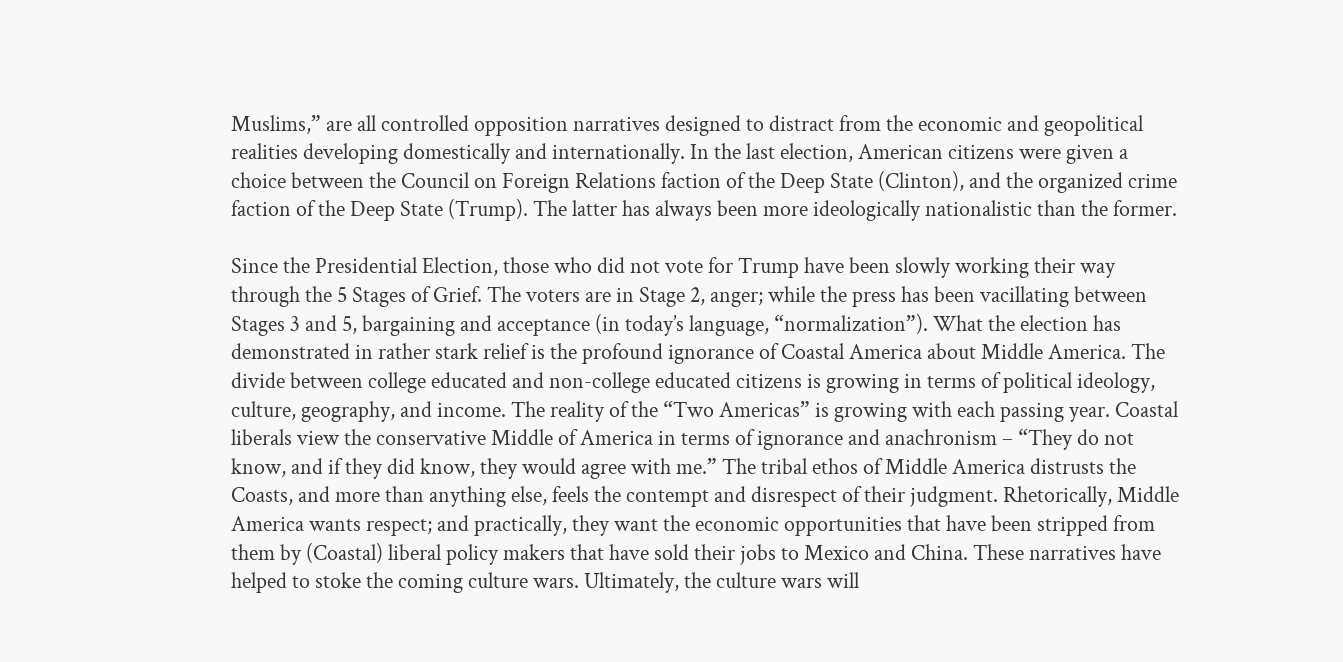Muslims,” are all controlled opposition narratives designed to distract from the economic and geopolitical realities developing domestically and internationally. In the last election, American citizens were given a choice between the Council on Foreign Relations faction of the Deep State (Clinton), and the organized crime faction of the Deep State (Trump). The latter has always been more ideologically nationalistic than the former.

Since the Presidential Election, those who did not vote for Trump have been slowly working their way through the 5 Stages of Grief. The voters are in Stage 2, anger; while the press has been vacillating between Stages 3 and 5, bargaining and acceptance (in today’s language, “normalization”). What the election has demonstrated in rather stark relief is the profound ignorance of Coastal America about Middle America. The divide between college educated and non-college educated citizens is growing in terms of political ideology, culture, geography, and income. The reality of the “Two Americas” is growing with each passing year. Coastal liberals view the conservative Middle of America in terms of ignorance and anachronism – “They do not know, and if they did know, they would agree with me.” The tribal ethos of Middle America distrusts the Coasts, and more than anything else, feels the contempt and disrespect of their judgment. Rhetorically, Middle America wants respect; and practically, they want the economic opportunities that have been stripped from them by (Coastal) liberal policy makers that have sold their jobs to Mexico and China. These narratives have helped to stoke the coming culture wars. Ultimately, the culture wars will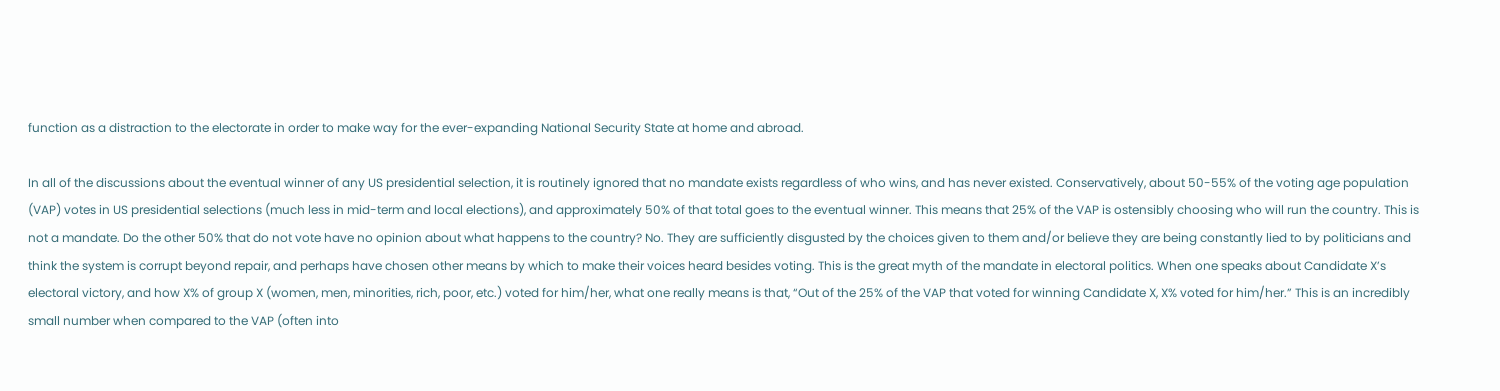function as a distraction to the electorate in order to make way for the ever-expanding National Security State at home and abroad.

In all of the discussions about the eventual winner of any US presidential selection, it is routinely ignored that no mandate exists regardless of who wins, and has never existed. Conservatively, about 50-55% of the voting age population (VAP) votes in US presidential selections (much less in mid-term and local elections), and approximately 50% of that total goes to the eventual winner. This means that 25% of the VAP is ostensibly choosing who will run the country. This is not a mandate. Do the other 50% that do not vote have no opinion about what happens to the country? No. They are sufficiently disgusted by the choices given to them and/or believe they are being constantly lied to by politicians and think the system is corrupt beyond repair, and perhaps have chosen other means by which to make their voices heard besides voting. This is the great myth of the mandate in electoral politics. When one speaks about Candidate X’s electoral victory, and how X% of group X (women, men, minorities, rich, poor, etc.) voted for him/her, what one really means is that, “Out of the 25% of the VAP that voted for winning Candidate X, X% voted for him/her.” This is an incredibly small number when compared to the VAP (often into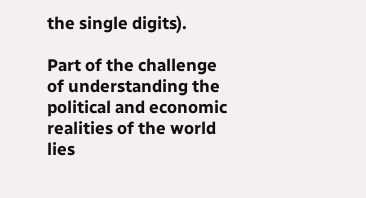the single digits).

Part of the challenge of understanding the political and economic realities of the world lies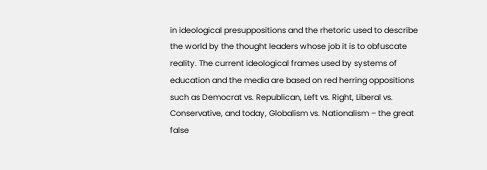in ideological presuppositions and the rhetoric used to describe the world by the thought leaders whose job it is to obfuscate reality. The current ideological frames used by systems of education and the media are based on red herring oppositions such as Democrat vs. Republican, Left vs. Right, Liberal vs. Conservative, and today, Globalism vs. Nationalism – the great false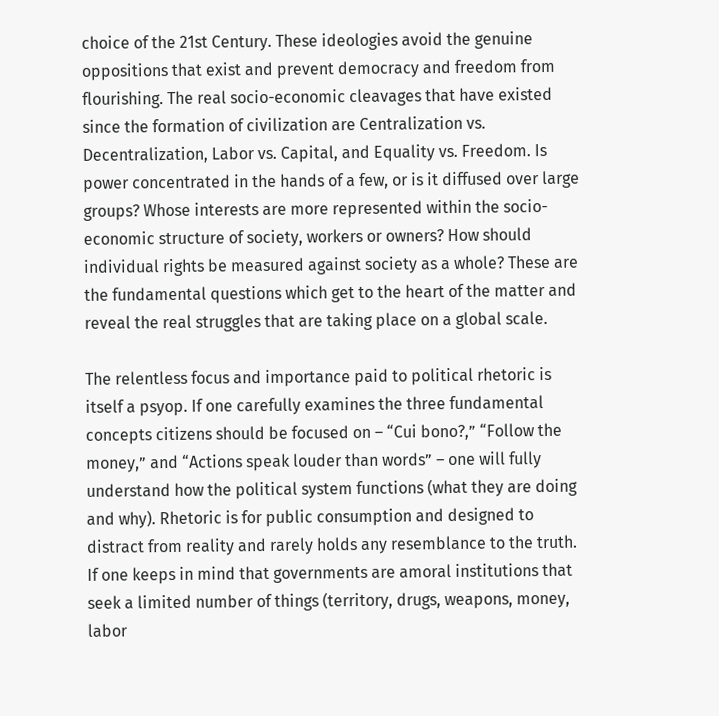choice of the 21st Century. These ideologies avoid the genuine oppositions that exist and prevent democracy and freedom from flourishing. The real socio-economic cleavages that have existed since the formation of civilization are Centralization vs. Decentralization, Labor vs. Capital, and Equality vs. Freedom. Is power concentrated in the hands of a few, or is it diffused over large groups? Whose interests are more represented within the socio-economic structure of society, workers or owners? How should individual rights be measured against society as a whole? These are the fundamental questions which get to the heart of the matter and reveal the real struggles that are taking place on a global scale.

The relentless focus and importance paid to political rhetoric is itself a psyop. If one carefully examines the three fundamental concepts citizens should be focused on – “Cui bono?,” “Follow the money,” and “Actions speak louder than words” – one will fully understand how the political system functions (what they are doing and why). Rhetoric is for public consumption and designed to distract from reality and rarely holds any resemblance to the truth. If one keeps in mind that governments are amoral institutions that seek a limited number of things (territory, drugs, weapons, money, labor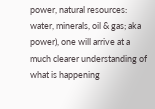power, natural resources: water, minerals, oil & gas; aka power), one will arrive at a much clearer understanding of what is happening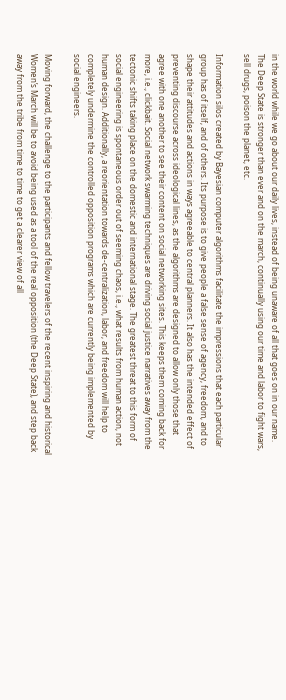in the world while we go about our daily lives, instead of being unaware of all that goes on in our name. The Deep State is stronger than ever and on the march, continually using our time and labor to fight wars, sell drugs, poison the planet, etc.

Information silos created by Bayesian computer algorithms facilitate the impressions that each particular group has of itself, and of others. Its purpose is to give people a false sense of agency, freedom, and to shape their attitudes and actions in ways agreeable to central planners. It also has the intended effect of preventing discourse across ideological lines, as the algorithms are designed to allow only those that agree with one another to see their content on social networking sites. This keeps them coming back for more, i.e., clickbait. Social network swarming techniques are driving social justice narratives away from the tectonic shifts taking place on the domestic and international stage. The greatest threat to this form of social engineering is spontaneous order out of seeming chaos, i.e., what results from human action, not human design. Additionally, a reorientation towards de-centralization, labor, and freedom will help to completely undermine the controlled opposition programs which are currently being implemented by social engineers.

Moving forward, the challenge to the participants and fellow travelers of the recent inspiring and historical Women’s March will be to avoid being used as a tool of the real opposition (the Deep State), and step back away from the tribe from time to time to get a clearer view of all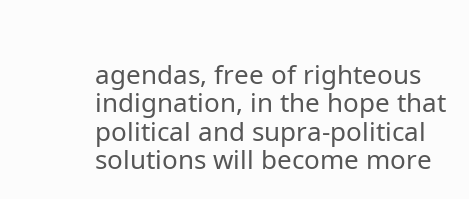agendas, free of righteous indignation, in the hope that political and supra-political solutions will become more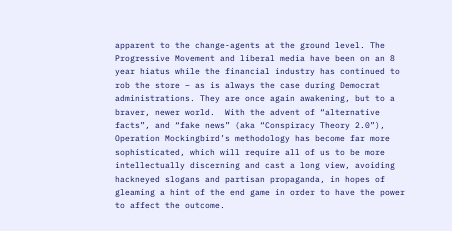apparent to the change-agents at the ground level. The Progressive Movement and liberal media have been on an 8 year hiatus while the financial industry has continued to rob the store – as is always the case during Democrat administrations. They are once again awakening, but to a braver, newer world.  With the advent of “alternative facts”, and “fake news” (aka “Conspiracy Theory 2.0”), Operation Mockingbird’s methodology has become far more sophisticated, which will require all of us to be more intellectually discerning and cast a long view, avoiding hackneyed slogans and partisan propaganda, in hopes of gleaming a hint of the end game in order to have the power to affect the outcome.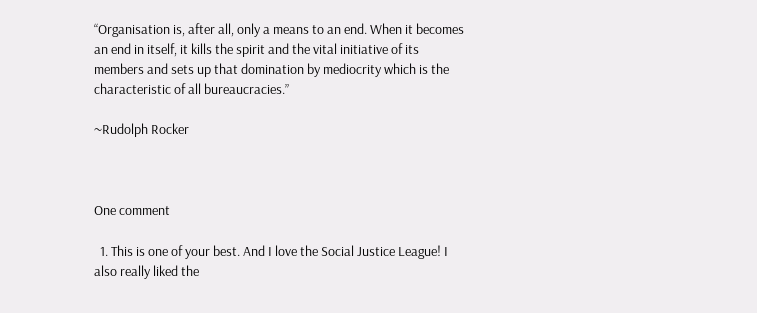“Organisation is, after all, only a means to an end. When it becomes an end in itself, it kills the spirit and the vital initiative of its members and sets up that domination by mediocrity which is the characteristic of all bureaucracies.”

~Rudolph Rocker



One comment

  1. This is one of your best. And I love the Social Justice League! I also really liked the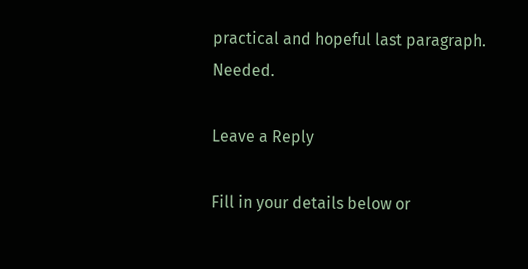practical and hopeful last paragraph. Needed.

Leave a Reply

Fill in your details below or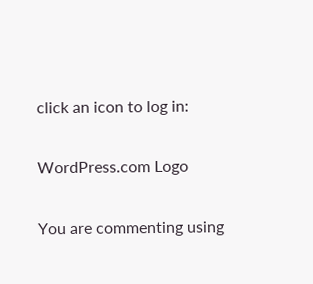click an icon to log in:

WordPress.com Logo

You are commenting using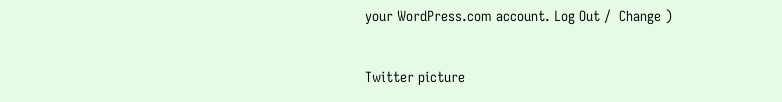your WordPress.com account. Log Out /  Change )

Twitter picture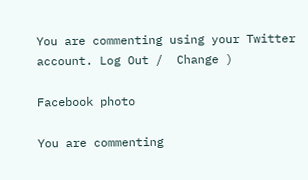You are commenting using your Twitter account. Log Out /  Change )

Facebook photo

You are commenting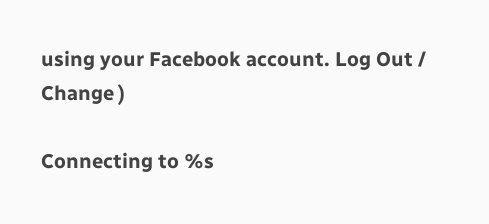using your Facebook account. Log Out /  Change )

Connecting to %s